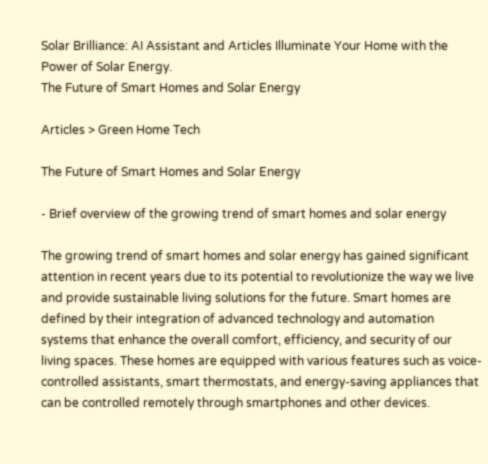Solar Brilliance: AI Assistant and Articles Illuminate Your Home with the Power of Solar Energy.
The Future of Smart Homes and Solar Energy

Articles > Green Home Tech

The Future of Smart Homes and Solar Energy

- Brief overview of the growing trend of smart homes and solar energy

The growing trend of smart homes and solar energy has gained significant attention in recent years due to its potential to revolutionize the way we live and provide sustainable living solutions for the future. Smart homes are defined by their integration of advanced technology and automation systems that enhance the overall comfort, efficiency, and security of our living spaces. These homes are equipped with various features such as voice-controlled assistants, smart thermostats, and energy-saving appliances that can be controlled remotely through smartphones and other devices.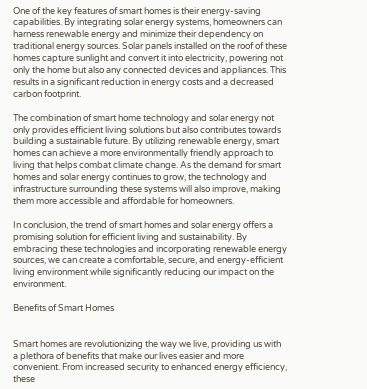One of the key features of smart homes is their energy-saving capabilities. By integrating solar energy systems, homeowners can harness renewable energy and minimize their dependency on traditional energy sources. Solar panels installed on the roof of these homes capture sunlight and convert it into electricity, powering not only the home but also any connected devices and appliances. This results in a significant reduction in energy costs and a decreased carbon footprint.

The combination of smart home technology and solar energy not only provides efficient living solutions but also contributes towards building a sustainable future. By utilizing renewable energy, smart homes can achieve a more environmentally friendly approach to living that helps combat climate change. As the demand for smart homes and solar energy continues to grow, the technology and infrastructure surrounding these systems will also improve, making them more accessible and affordable for homeowners.

In conclusion, the trend of smart homes and solar energy offers a promising solution for efficient living and sustainability. By embracing these technologies and incorporating renewable energy sources, we can create a comfortable, secure, and energy-efficient living environment while significantly reducing our impact on the environment.

Benefits of Smart Homes


Smart homes are revolutionizing the way we live, providing us with a plethora of benefits that make our lives easier and more convenient. From increased security to enhanced energy efficiency, these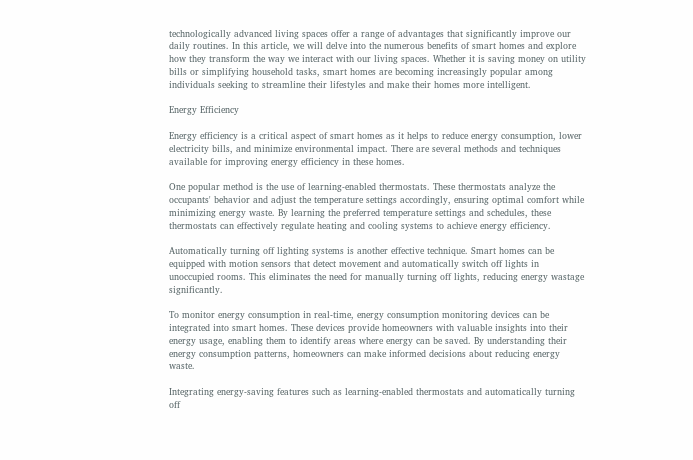technologically advanced living spaces offer a range of advantages that significantly improve our daily routines. In this article, we will delve into the numerous benefits of smart homes and explore how they transform the way we interact with our living spaces. Whether it is saving money on utility bills or simplifying household tasks, smart homes are becoming increasingly popular among individuals seeking to streamline their lifestyles and make their homes more intelligent.

Energy Efficiency

Energy efficiency is a critical aspect of smart homes as it helps to reduce energy consumption, lower electricity bills, and minimize environmental impact. There are several methods and techniques available for improving energy efficiency in these homes.

One popular method is the use of learning-enabled thermostats. These thermostats analyze the occupants' behavior and adjust the temperature settings accordingly, ensuring optimal comfort while minimizing energy waste. By learning the preferred temperature settings and schedules, these thermostats can effectively regulate heating and cooling systems to achieve energy efficiency.

Automatically turning off lighting systems is another effective technique. Smart homes can be equipped with motion sensors that detect movement and automatically switch off lights in unoccupied rooms. This eliminates the need for manually turning off lights, reducing energy wastage significantly.

To monitor energy consumption in real-time, energy consumption monitoring devices can be integrated into smart homes. These devices provide homeowners with valuable insights into their energy usage, enabling them to identify areas where energy can be saved. By understanding their energy consumption patterns, homeowners can make informed decisions about reducing energy waste.

Integrating energy-saving features such as learning-enabled thermostats and automatically turning off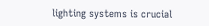lighting systems is crucial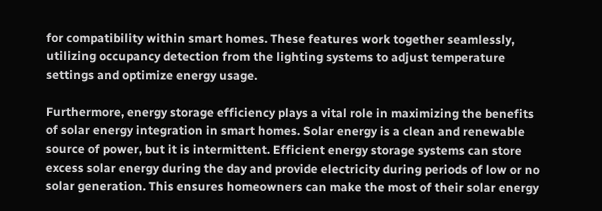for compatibility within smart homes. These features work together seamlessly, utilizing occupancy detection from the lighting systems to adjust temperature settings and optimize energy usage.

Furthermore, energy storage efficiency plays a vital role in maximizing the benefits of solar energy integration in smart homes. Solar energy is a clean and renewable source of power, but it is intermittent. Efficient energy storage systems can store excess solar energy during the day and provide electricity during periods of low or no solar generation. This ensures homeowners can make the most of their solar energy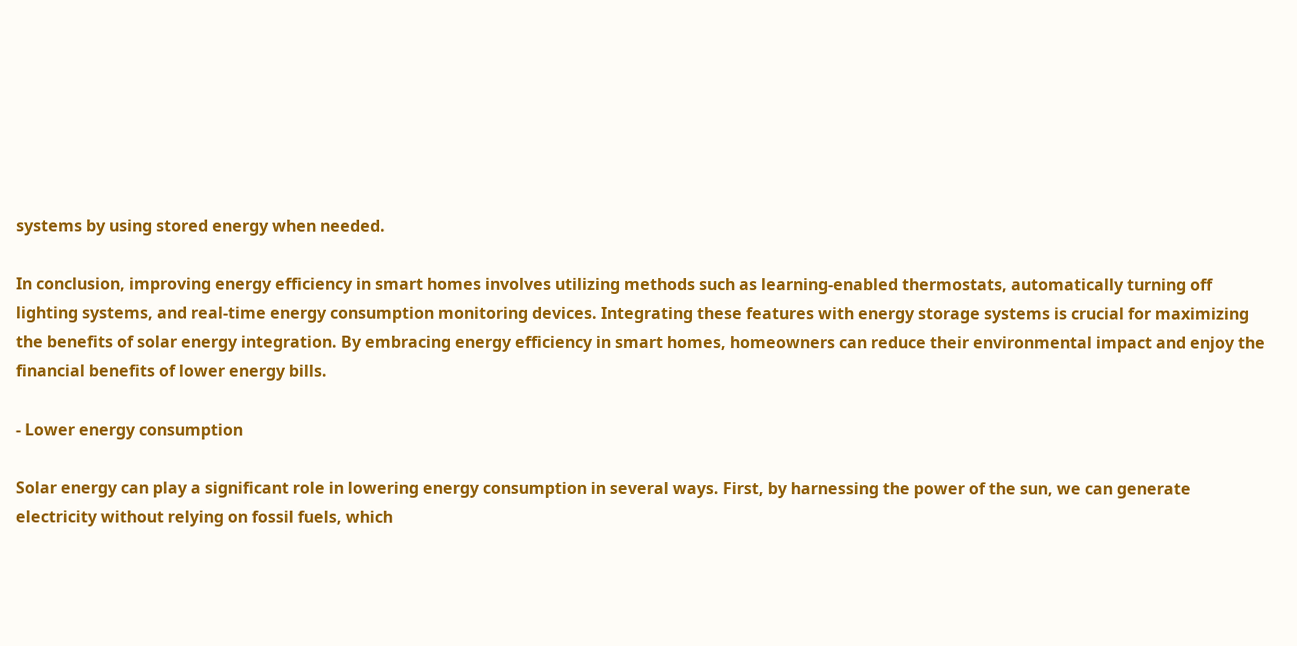systems by using stored energy when needed.

In conclusion, improving energy efficiency in smart homes involves utilizing methods such as learning-enabled thermostats, automatically turning off lighting systems, and real-time energy consumption monitoring devices. Integrating these features with energy storage systems is crucial for maximizing the benefits of solar energy integration. By embracing energy efficiency in smart homes, homeowners can reduce their environmental impact and enjoy the financial benefits of lower energy bills.

- Lower energy consumption

Solar energy can play a significant role in lowering energy consumption in several ways. First, by harnessing the power of the sun, we can generate electricity without relying on fossil fuels, which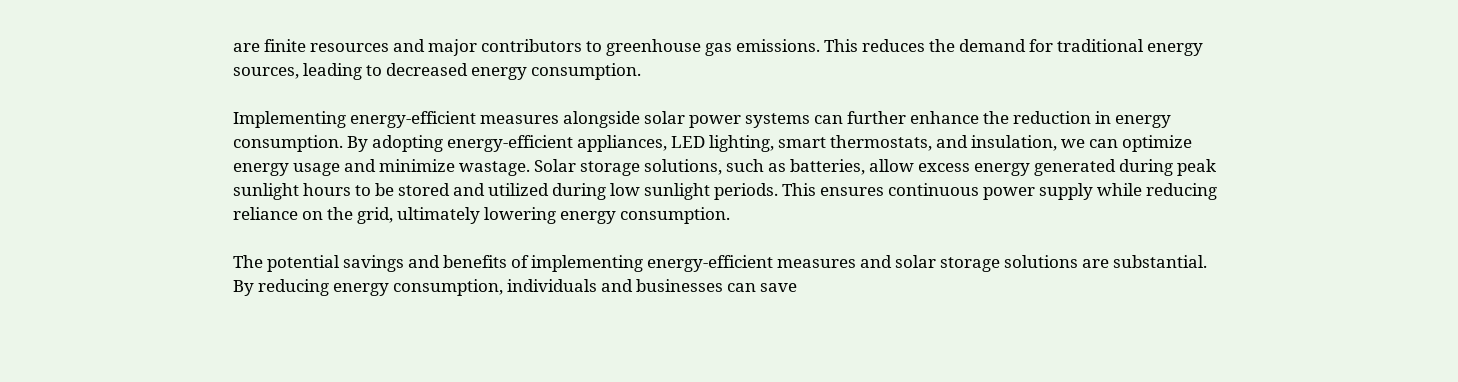are finite resources and major contributors to greenhouse gas emissions. This reduces the demand for traditional energy sources, leading to decreased energy consumption.

Implementing energy-efficient measures alongside solar power systems can further enhance the reduction in energy consumption. By adopting energy-efficient appliances, LED lighting, smart thermostats, and insulation, we can optimize energy usage and minimize wastage. Solar storage solutions, such as batteries, allow excess energy generated during peak sunlight hours to be stored and utilized during low sunlight periods. This ensures continuous power supply while reducing reliance on the grid, ultimately lowering energy consumption.

The potential savings and benefits of implementing energy-efficient measures and solar storage solutions are substantial. By reducing energy consumption, individuals and businesses can save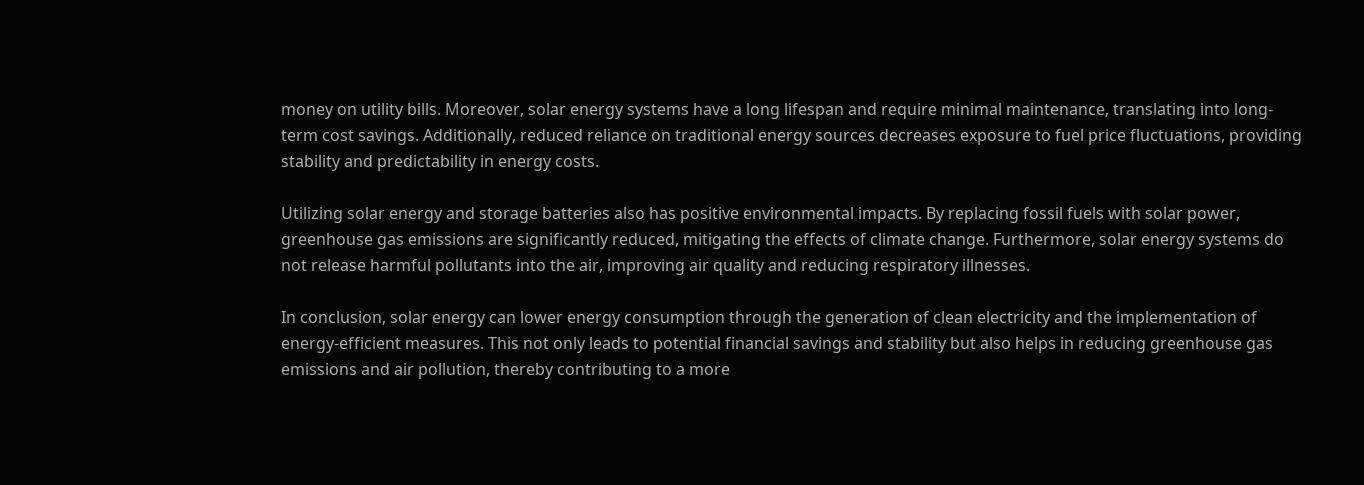money on utility bills. Moreover, solar energy systems have a long lifespan and require minimal maintenance, translating into long-term cost savings. Additionally, reduced reliance on traditional energy sources decreases exposure to fuel price fluctuations, providing stability and predictability in energy costs.

Utilizing solar energy and storage batteries also has positive environmental impacts. By replacing fossil fuels with solar power, greenhouse gas emissions are significantly reduced, mitigating the effects of climate change. Furthermore, solar energy systems do not release harmful pollutants into the air, improving air quality and reducing respiratory illnesses.

In conclusion, solar energy can lower energy consumption through the generation of clean electricity and the implementation of energy-efficient measures. This not only leads to potential financial savings and stability but also helps in reducing greenhouse gas emissions and air pollution, thereby contributing to a more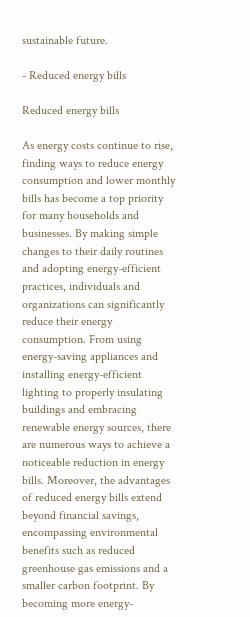sustainable future.

- Reduced energy bills

Reduced energy bills

As energy costs continue to rise, finding ways to reduce energy consumption and lower monthly bills has become a top priority for many households and businesses. By making simple changes to their daily routines and adopting energy-efficient practices, individuals and organizations can significantly reduce their energy consumption. From using energy-saving appliances and installing energy-efficient lighting to properly insulating buildings and embracing renewable energy sources, there are numerous ways to achieve a noticeable reduction in energy bills. Moreover, the advantages of reduced energy bills extend beyond financial savings, encompassing environmental benefits such as reduced greenhouse gas emissions and a smaller carbon footprint. By becoming more energy-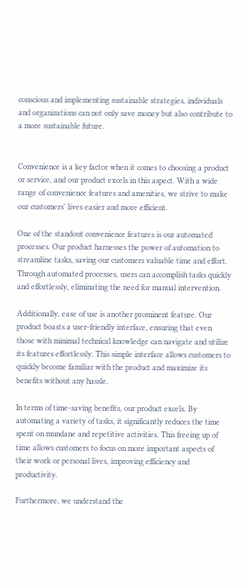conscious and implementing sustainable strategies, individuals and organizations can not only save money but also contribute to a more sustainable future.


Convenience is a key factor when it comes to choosing a product or service, and our product excels in this aspect. With a wide range of convenience features and amenities, we strive to make our customers' lives easier and more efficient.

One of the standout convenience features is our automated processes. Our product harnesses the power of automation to streamline tasks, saving our customers valuable time and effort. Through automated processes, users can accomplish tasks quickly and effortlessly, eliminating the need for manual intervention.

Additionally, ease of use is another prominent feature. Our product boasts a user-friendly interface, ensuring that even those with minimal technical knowledge can navigate and utilize its features effortlessly. This simple interface allows customers to quickly become familiar with the product and maximize its benefits without any hassle.

In terms of time-saving benefits, our product excels. By automating a variety of tasks, it significantly reduces the time spent on mundane and repetitive activities. This freeing up of time allows customers to focus on more important aspects of their work or personal lives, improving efficiency and productivity.

Furthermore, we understand the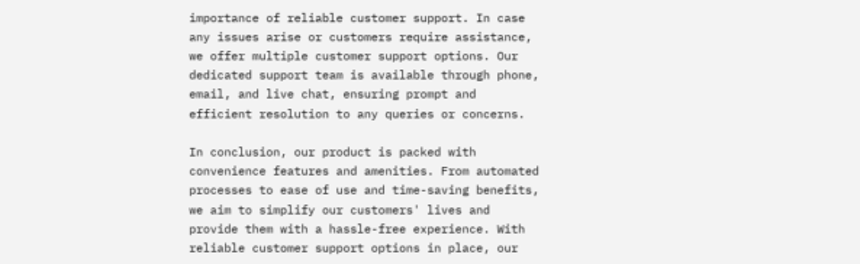importance of reliable customer support. In case any issues arise or customers require assistance, we offer multiple customer support options. Our dedicated support team is available through phone, email, and live chat, ensuring prompt and efficient resolution to any queries or concerns.

In conclusion, our product is packed with convenience features and amenities. From automated processes to ease of use and time-saving benefits, we aim to simplify our customers' lives and provide them with a hassle-free experience. With reliable customer support options in place, our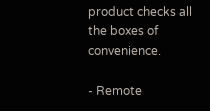product checks all the boxes of convenience.

- Remote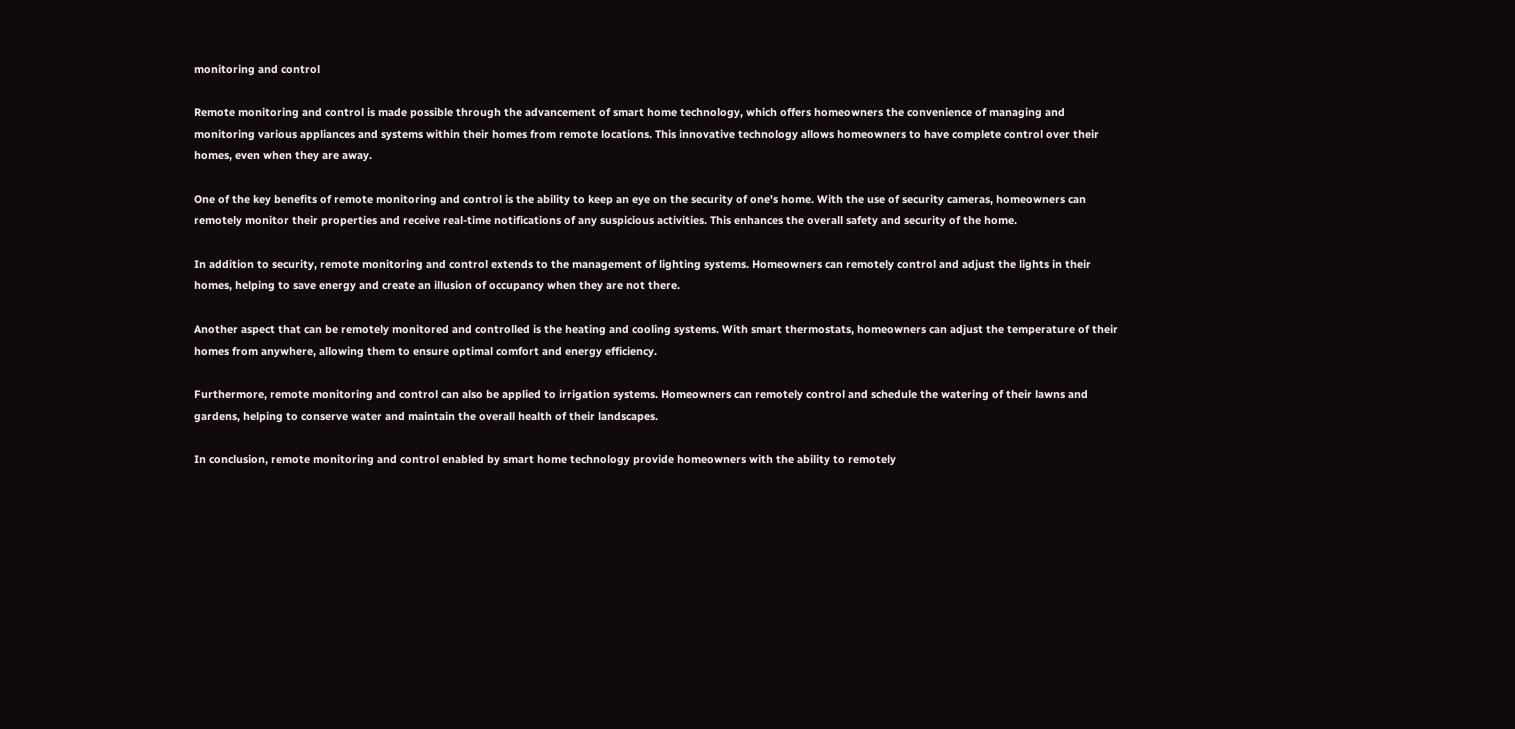monitoring and control

Remote monitoring and control is made possible through the advancement of smart home technology, which offers homeowners the convenience of managing and monitoring various appliances and systems within their homes from remote locations. This innovative technology allows homeowners to have complete control over their homes, even when they are away.

One of the key benefits of remote monitoring and control is the ability to keep an eye on the security of one's home. With the use of security cameras, homeowners can remotely monitor their properties and receive real-time notifications of any suspicious activities. This enhances the overall safety and security of the home.

In addition to security, remote monitoring and control extends to the management of lighting systems. Homeowners can remotely control and adjust the lights in their homes, helping to save energy and create an illusion of occupancy when they are not there.

Another aspect that can be remotely monitored and controlled is the heating and cooling systems. With smart thermostats, homeowners can adjust the temperature of their homes from anywhere, allowing them to ensure optimal comfort and energy efficiency.

Furthermore, remote monitoring and control can also be applied to irrigation systems. Homeowners can remotely control and schedule the watering of their lawns and gardens, helping to conserve water and maintain the overall health of their landscapes.

In conclusion, remote monitoring and control enabled by smart home technology provide homeowners with the ability to remotely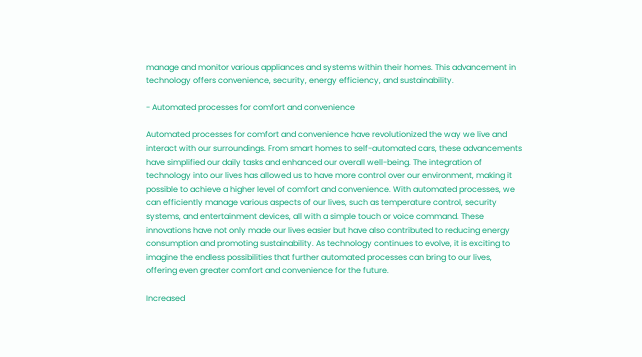manage and monitor various appliances and systems within their homes. This advancement in technology offers convenience, security, energy efficiency, and sustainability.

- Automated processes for comfort and convenience

Automated processes for comfort and convenience have revolutionized the way we live and interact with our surroundings. From smart homes to self-automated cars, these advancements have simplified our daily tasks and enhanced our overall well-being. The integration of technology into our lives has allowed us to have more control over our environment, making it possible to achieve a higher level of comfort and convenience. With automated processes, we can efficiently manage various aspects of our lives, such as temperature control, security systems, and entertainment devices, all with a simple touch or voice command. These innovations have not only made our lives easier but have also contributed to reducing energy consumption and promoting sustainability. As technology continues to evolve, it is exciting to imagine the endless possibilities that further automated processes can bring to our lives, offering even greater comfort and convenience for the future.

Increased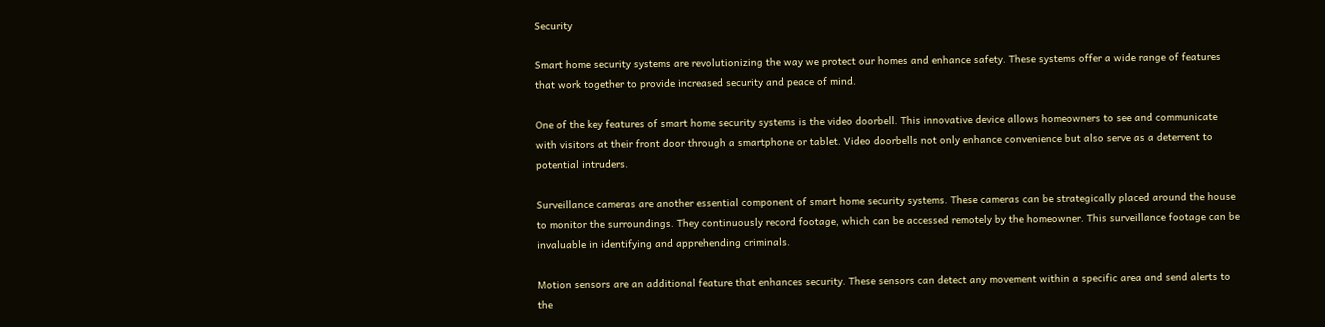Security

Smart home security systems are revolutionizing the way we protect our homes and enhance safety. These systems offer a wide range of features that work together to provide increased security and peace of mind.

One of the key features of smart home security systems is the video doorbell. This innovative device allows homeowners to see and communicate with visitors at their front door through a smartphone or tablet. Video doorbells not only enhance convenience but also serve as a deterrent to potential intruders.

Surveillance cameras are another essential component of smart home security systems. These cameras can be strategically placed around the house to monitor the surroundings. They continuously record footage, which can be accessed remotely by the homeowner. This surveillance footage can be invaluable in identifying and apprehending criminals.

Motion sensors are an additional feature that enhances security. These sensors can detect any movement within a specific area and send alerts to the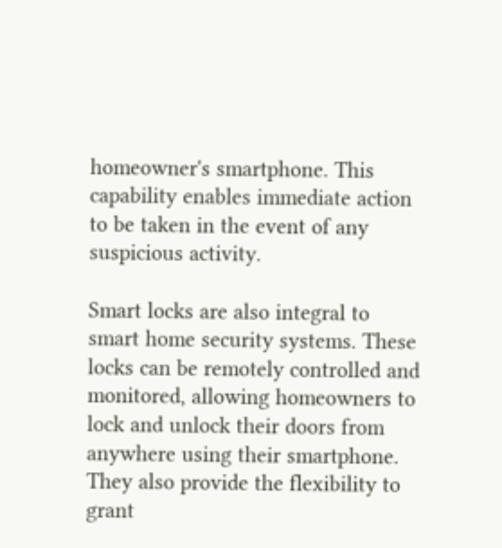homeowner's smartphone. This capability enables immediate action to be taken in the event of any suspicious activity.

Smart locks are also integral to smart home security systems. These locks can be remotely controlled and monitored, allowing homeowners to lock and unlock their doors from anywhere using their smartphone. They also provide the flexibility to grant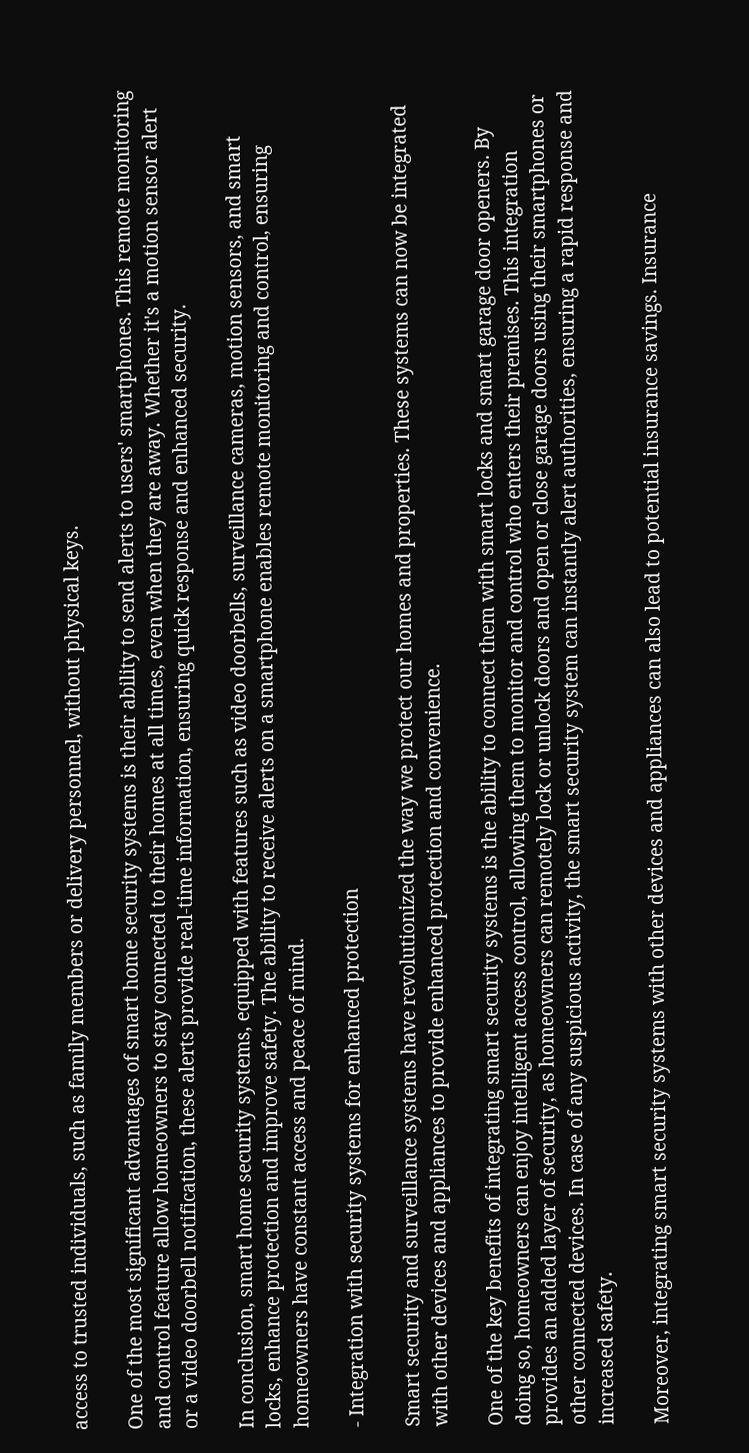access to trusted individuals, such as family members or delivery personnel, without physical keys.

One of the most significant advantages of smart home security systems is their ability to send alerts to users' smartphones. This remote monitoring and control feature allow homeowners to stay connected to their homes at all times, even when they are away. Whether it's a motion sensor alert or a video doorbell notification, these alerts provide real-time information, ensuring quick response and enhanced security.

In conclusion, smart home security systems, equipped with features such as video doorbells, surveillance cameras, motion sensors, and smart locks, enhance protection and improve safety. The ability to receive alerts on a smartphone enables remote monitoring and control, ensuring homeowners have constant access and peace of mind.

- Integration with security systems for enhanced protection

Smart security and surveillance systems have revolutionized the way we protect our homes and properties. These systems can now be integrated with other devices and appliances to provide enhanced protection and convenience.

One of the key benefits of integrating smart security systems is the ability to connect them with smart locks and smart garage door openers. By doing so, homeowners can enjoy intelligent access control, allowing them to monitor and control who enters their premises. This integration provides an added layer of security, as homeowners can remotely lock or unlock doors and open or close garage doors using their smartphones or other connected devices. In case of any suspicious activity, the smart security system can instantly alert authorities, ensuring a rapid response and increased safety.

Moreover, integrating smart security systems with other devices and appliances can also lead to potential insurance savings. Insurance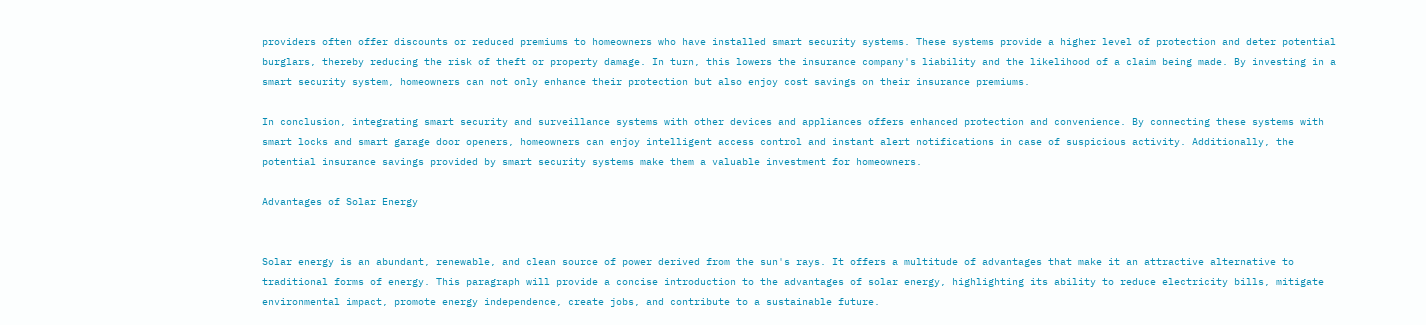providers often offer discounts or reduced premiums to homeowners who have installed smart security systems. These systems provide a higher level of protection and deter potential burglars, thereby reducing the risk of theft or property damage. In turn, this lowers the insurance company's liability and the likelihood of a claim being made. By investing in a smart security system, homeowners can not only enhance their protection but also enjoy cost savings on their insurance premiums.

In conclusion, integrating smart security and surveillance systems with other devices and appliances offers enhanced protection and convenience. By connecting these systems with smart locks and smart garage door openers, homeowners can enjoy intelligent access control and instant alert notifications in case of suspicious activity. Additionally, the potential insurance savings provided by smart security systems make them a valuable investment for homeowners.

Advantages of Solar Energy


Solar energy is an abundant, renewable, and clean source of power derived from the sun's rays. It offers a multitude of advantages that make it an attractive alternative to traditional forms of energy. This paragraph will provide a concise introduction to the advantages of solar energy, highlighting its ability to reduce electricity bills, mitigate environmental impact, promote energy independence, create jobs, and contribute to a sustainable future.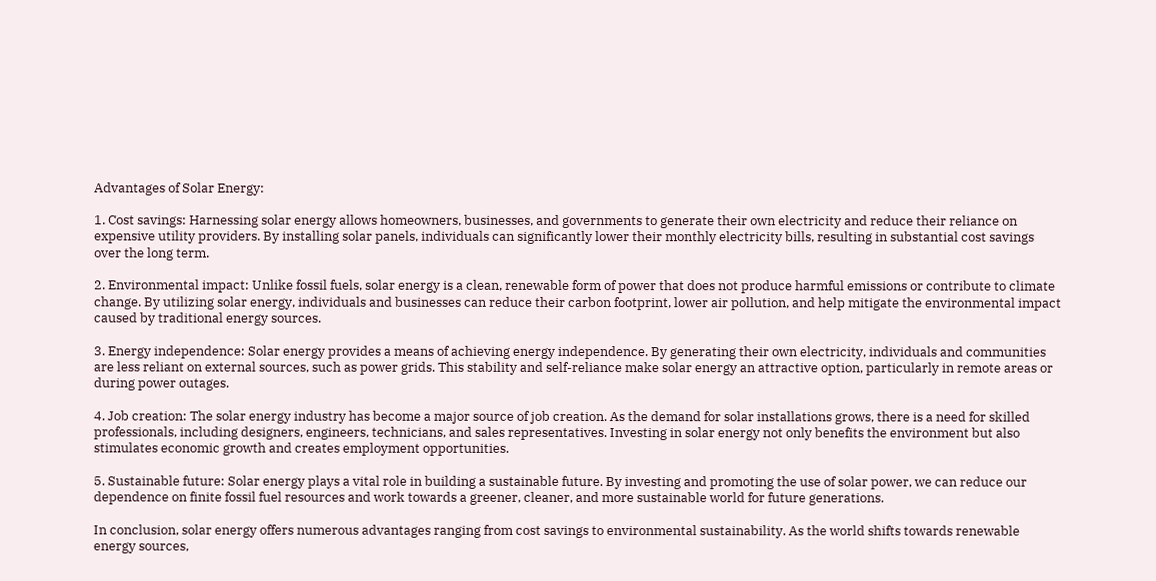Advantages of Solar Energy:

1. Cost savings: Harnessing solar energy allows homeowners, businesses, and governments to generate their own electricity and reduce their reliance on expensive utility providers. By installing solar panels, individuals can significantly lower their monthly electricity bills, resulting in substantial cost savings over the long term.

2. Environmental impact: Unlike fossil fuels, solar energy is a clean, renewable form of power that does not produce harmful emissions or contribute to climate change. By utilizing solar energy, individuals and businesses can reduce their carbon footprint, lower air pollution, and help mitigate the environmental impact caused by traditional energy sources.

3. Energy independence: Solar energy provides a means of achieving energy independence. By generating their own electricity, individuals and communities are less reliant on external sources, such as power grids. This stability and self-reliance make solar energy an attractive option, particularly in remote areas or during power outages.

4. Job creation: The solar energy industry has become a major source of job creation. As the demand for solar installations grows, there is a need for skilled professionals, including designers, engineers, technicians, and sales representatives. Investing in solar energy not only benefits the environment but also stimulates economic growth and creates employment opportunities.

5. Sustainable future: Solar energy plays a vital role in building a sustainable future. By investing and promoting the use of solar power, we can reduce our dependence on finite fossil fuel resources and work towards a greener, cleaner, and more sustainable world for future generations.

In conclusion, solar energy offers numerous advantages ranging from cost savings to environmental sustainability. As the world shifts towards renewable energy sources,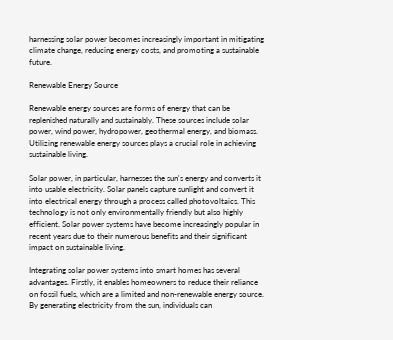harnessing solar power becomes increasingly important in mitigating climate change, reducing energy costs, and promoting a sustainable future.

Renewable Energy Source

Renewable energy sources are forms of energy that can be replenished naturally and sustainably. These sources include solar power, wind power, hydropower, geothermal energy, and biomass. Utilizing renewable energy sources plays a crucial role in achieving sustainable living.

Solar power, in particular, harnesses the sun's energy and converts it into usable electricity. Solar panels capture sunlight and convert it into electrical energy through a process called photovoltaics. This technology is not only environmentally friendly but also highly efficient. Solar power systems have become increasingly popular in recent years due to their numerous benefits and their significant impact on sustainable living.

Integrating solar power systems into smart homes has several advantages. Firstly, it enables homeowners to reduce their reliance on fossil fuels, which are a limited and non-renewable energy source. By generating electricity from the sun, individuals can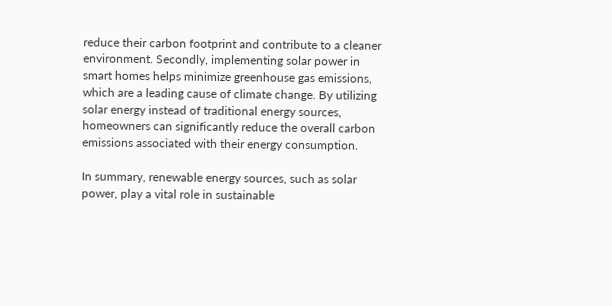reduce their carbon footprint and contribute to a cleaner environment. Secondly, implementing solar power in smart homes helps minimize greenhouse gas emissions, which are a leading cause of climate change. By utilizing solar energy instead of traditional energy sources, homeowners can significantly reduce the overall carbon emissions associated with their energy consumption.

In summary, renewable energy sources, such as solar power, play a vital role in sustainable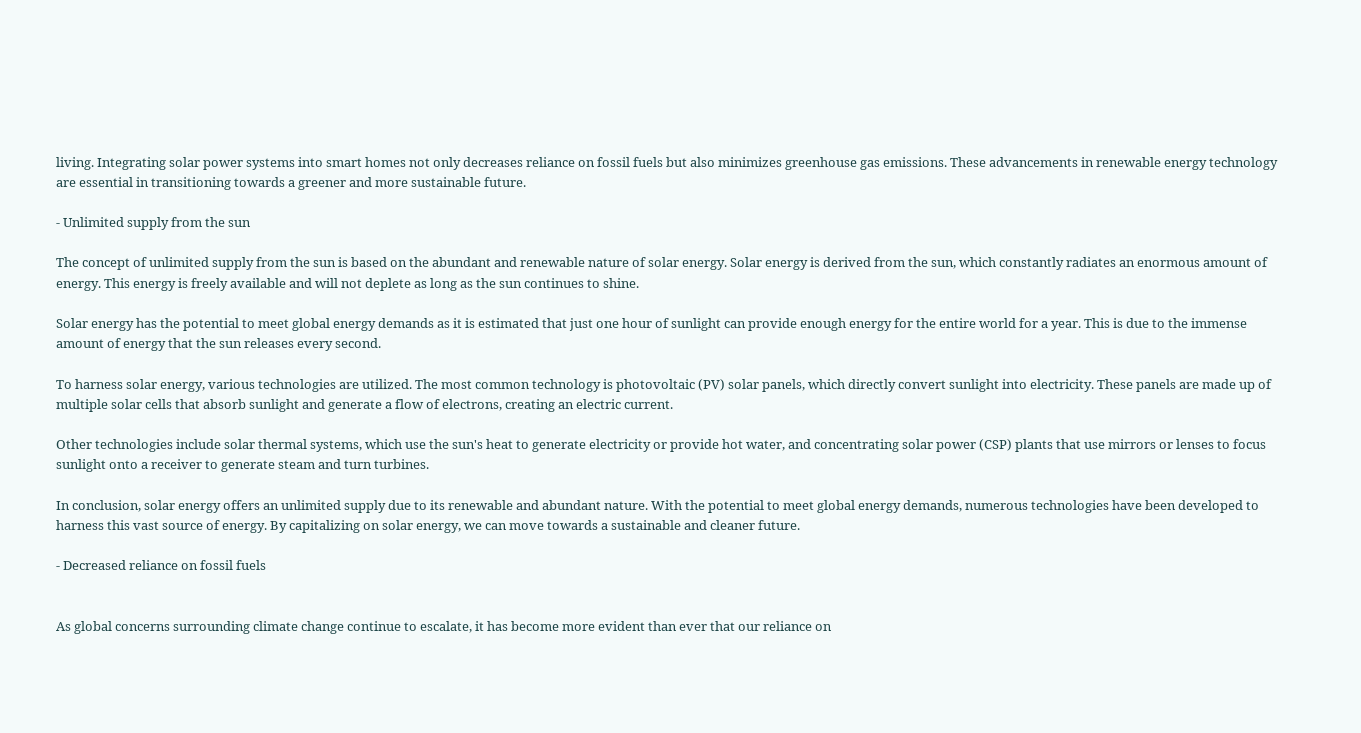living. Integrating solar power systems into smart homes not only decreases reliance on fossil fuels but also minimizes greenhouse gas emissions. These advancements in renewable energy technology are essential in transitioning towards a greener and more sustainable future.

- Unlimited supply from the sun

The concept of unlimited supply from the sun is based on the abundant and renewable nature of solar energy. Solar energy is derived from the sun, which constantly radiates an enormous amount of energy. This energy is freely available and will not deplete as long as the sun continues to shine.

Solar energy has the potential to meet global energy demands as it is estimated that just one hour of sunlight can provide enough energy for the entire world for a year. This is due to the immense amount of energy that the sun releases every second.

To harness solar energy, various technologies are utilized. The most common technology is photovoltaic (PV) solar panels, which directly convert sunlight into electricity. These panels are made up of multiple solar cells that absorb sunlight and generate a flow of electrons, creating an electric current.

Other technologies include solar thermal systems, which use the sun's heat to generate electricity or provide hot water, and concentrating solar power (CSP) plants that use mirrors or lenses to focus sunlight onto a receiver to generate steam and turn turbines.

In conclusion, solar energy offers an unlimited supply due to its renewable and abundant nature. With the potential to meet global energy demands, numerous technologies have been developed to harness this vast source of energy. By capitalizing on solar energy, we can move towards a sustainable and cleaner future.

- Decreased reliance on fossil fuels


As global concerns surrounding climate change continue to escalate, it has become more evident than ever that our reliance on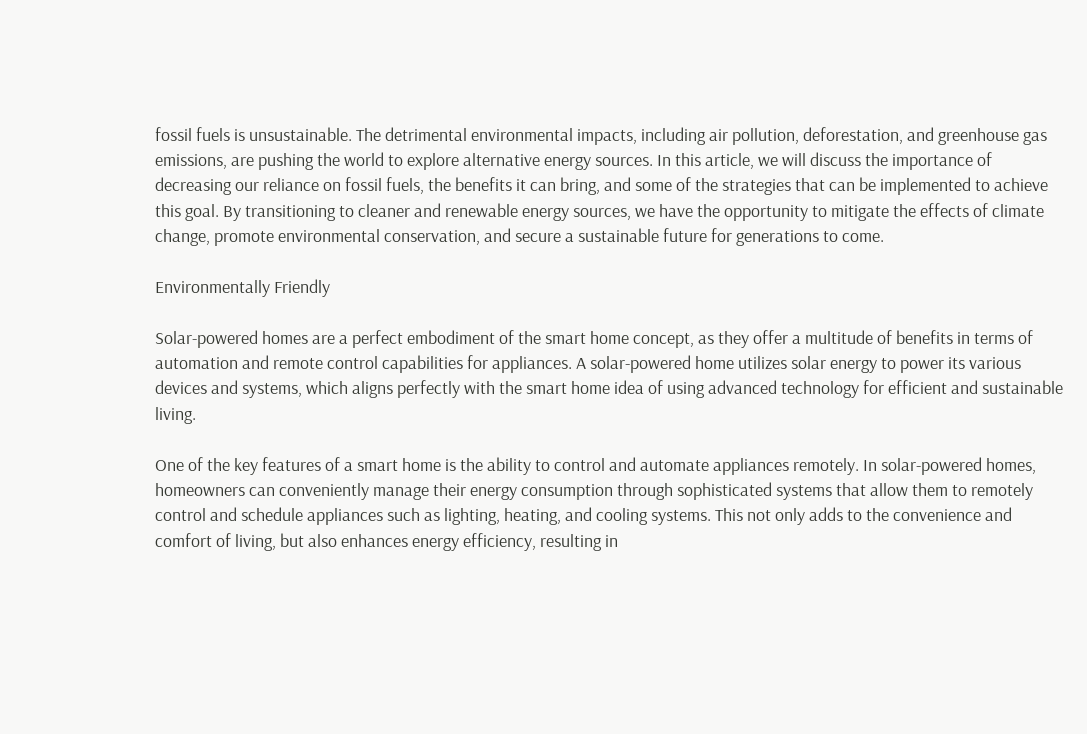fossil fuels is unsustainable. The detrimental environmental impacts, including air pollution, deforestation, and greenhouse gas emissions, are pushing the world to explore alternative energy sources. In this article, we will discuss the importance of decreasing our reliance on fossil fuels, the benefits it can bring, and some of the strategies that can be implemented to achieve this goal. By transitioning to cleaner and renewable energy sources, we have the opportunity to mitigate the effects of climate change, promote environmental conservation, and secure a sustainable future for generations to come.

Environmentally Friendly

Solar-powered homes are a perfect embodiment of the smart home concept, as they offer a multitude of benefits in terms of automation and remote control capabilities for appliances. A solar-powered home utilizes solar energy to power its various devices and systems, which aligns perfectly with the smart home idea of using advanced technology for efficient and sustainable living.

One of the key features of a smart home is the ability to control and automate appliances remotely. In solar-powered homes, homeowners can conveniently manage their energy consumption through sophisticated systems that allow them to remotely control and schedule appliances such as lighting, heating, and cooling systems. This not only adds to the convenience and comfort of living, but also enhances energy efficiency, resulting in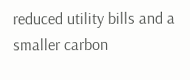reduced utility bills and a smaller carbon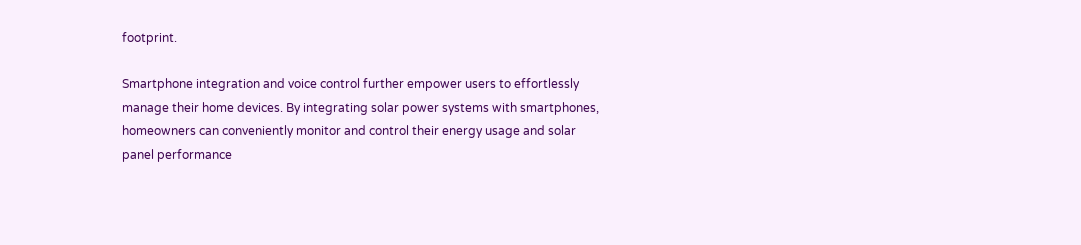footprint.

Smartphone integration and voice control further empower users to effortlessly manage their home devices. By integrating solar power systems with smartphones, homeowners can conveniently monitor and control their energy usage and solar panel performance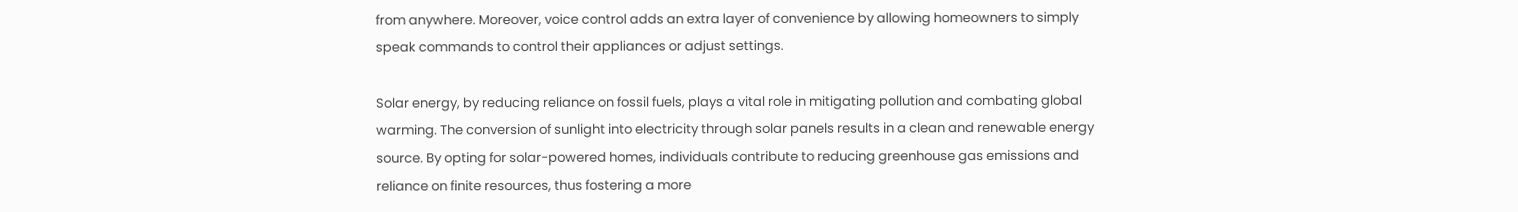from anywhere. Moreover, voice control adds an extra layer of convenience by allowing homeowners to simply speak commands to control their appliances or adjust settings.

Solar energy, by reducing reliance on fossil fuels, plays a vital role in mitigating pollution and combating global warming. The conversion of sunlight into electricity through solar panels results in a clean and renewable energy source. By opting for solar-powered homes, individuals contribute to reducing greenhouse gas emissions and reliance on finite resources, thus fostering a more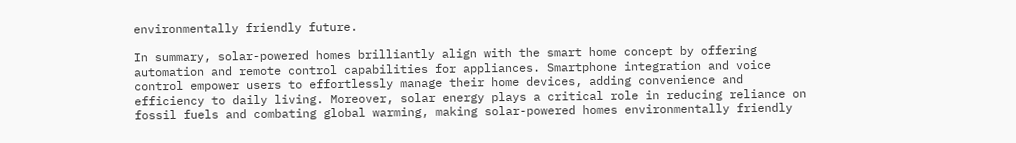environmentally friendly future.

In summary, solar-powered homes brilliantly align with the smart home concept by offering automation and remote control capabilities for appliances. Smartphone integration and voice control empower users to effortlessly manage their home devices, adding convenience and efficiency to daily living. Moreover, solar energy plays a critical role in reducing reliance on fossil fuels and combating global warming, making solar-powered homes environmentally friendly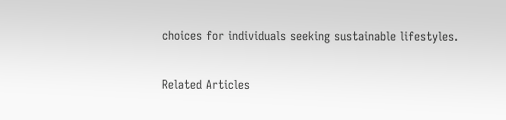choices for individuals seeking sustainable lifestyles.

Related Articles